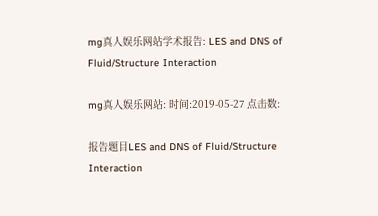mg真人娱乐网站学术报告: LES and DNS of Fluid/Structure Interaction

mg真人娱乐网站: 时间:2019-05-27 点击数:

报告题目LES and DNS of Fluid/Structure Interaction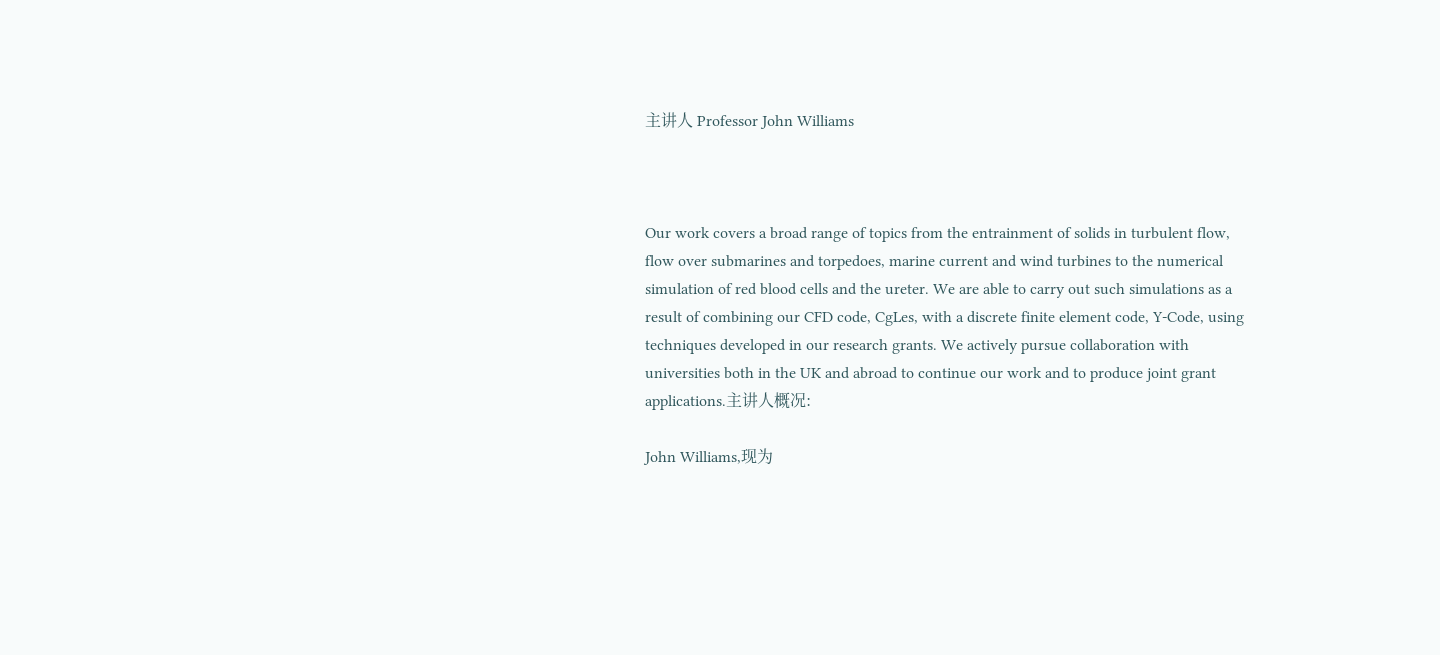主讲人 Professor John Williams



Our work covers a broad range of topics from the entrainment of solids in turbulent flow, flow over submarines and torpedoes, marine current and wind turbines to the numerical simulation of red blood cells and the ureter. We are able to carry out such simulations as a result of combining our CFD code, CgLes, with a discrete finite element code, Y-Code, using techniques developed in our research grants. We actively pursue collaboration with universities both in the UK and abroad to continue our work and to produce joint grant applications.主讲人概况:

John Williams,现为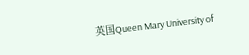英国Queen Mary University of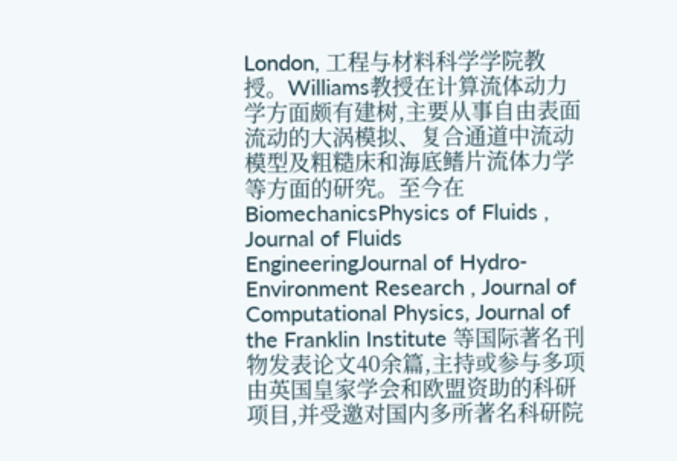London, 工程与材料科学学院教授。Williams教授在计算流体动力学方面颇有建树,主要从事自由表面流动的大涡模拟、复合通道中流动模型及粗糙床和海底鳍片流体力学等方面的研究。至今在BiomechanicsPhysics of Fluids , Journal of Fluids EngineeringJournal of Hydro-Environment Research , Journal of Computational Physics, Journal of the Franklin Institute 等国际著名刊物发表论文40余篇,主持或参与多项由英国皇家学会和欧盟资助的科研项目,并受邀对国内多所著名科研院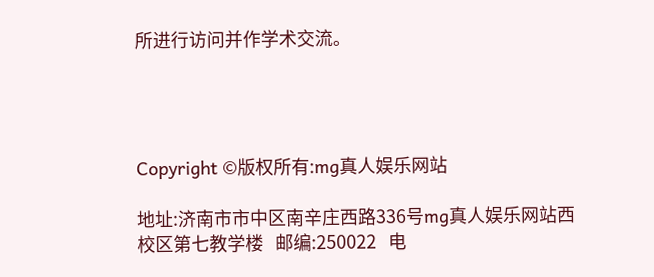所进行访问并作学术交流。




Copyright ©版权所有:mg真人娱乐网站

地址:济南市市中区南辛庄西路336号mg真人娱乐网站西校区第七教学楼   邮编:250022   电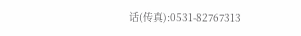话(传真):0531-82767313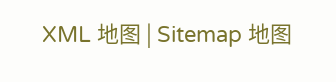XML 地图 | Sitemap 地图